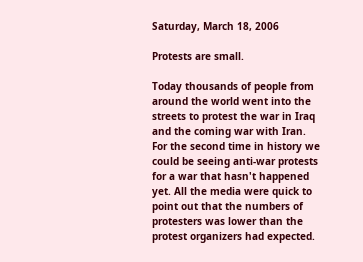Saturday, March 18, 2006

Protests are small.

Today thousands of people from around the world went into the streets to protest the war in Iraq and the coming war with Iran. For the second time in history we could be seeing anti-war protests for a war that hasn't happened yet. All the media were quick to point out that the numbers of protesters was lower than the protest organizers had expected.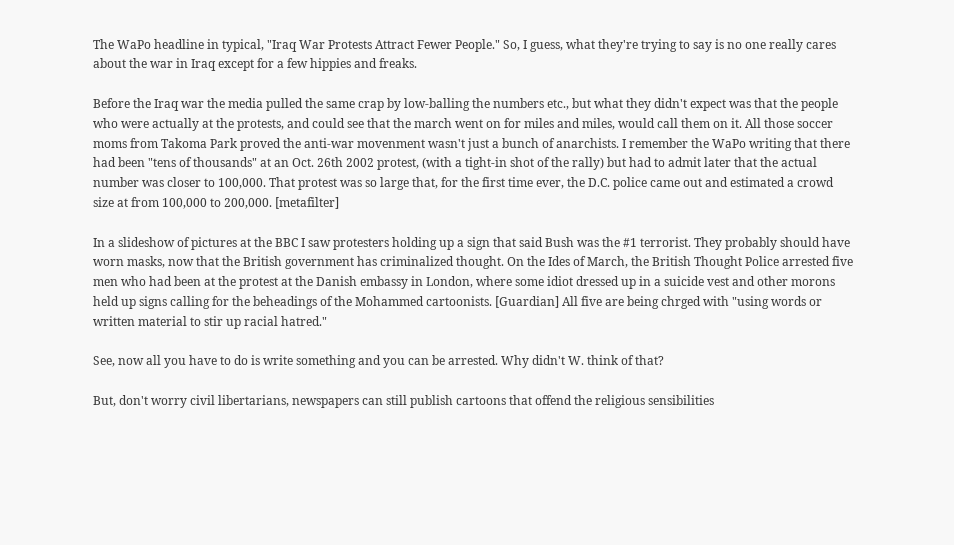The WaPo headline in typical, "Iraq War Protests Attract Fewer People." So, I guess, what they're trying to say is no one really cares about the war in Iraq except for a few hippies and freaks.

Before the Iraq war the media pulled the same crap by low-balling the numbers etc., but what they didn't expect was that the people who were actually at the protests, and could see that the march went on for miles and miles, would call them on it. All those soccer moms from Takoma Park proved the anti-war movenment wasn't just a bunch of anarchists. I remember the WaPo writing that there had been "tens of thousands" at an Oct. 26th 2002 protest, (with a tight-in shot of the rally) but had to admit later that the actual number was closer to 100,000. That protest was so large that, for the first time ever, the D.C. police came out and estimated a crowd size at from 100,000 to 200,000. [metafilter]

In a slideshow of pictures at the BBC I saw protesters holding up a sign that said Bush was the #1 terrorist. They probably should have worn masks, now that the British government has criminalized thought. On the Ides of March, the British Thought Police arrested five men who had been at the protest at the Danish embassy in London, where some idiot dressed up in a suicide vest and other morons held up signs calling for the beheadings of the Mohammed cartoonists. [Guardian] All five are being chrged with "using words or written material to stir up racial hatred."

See, now all you have to do is write something and you can be arrested. Why didn't W. think of that?

But, don't worry civil libertarians, newspapers can still publish cartoons that offend the religious sensibilities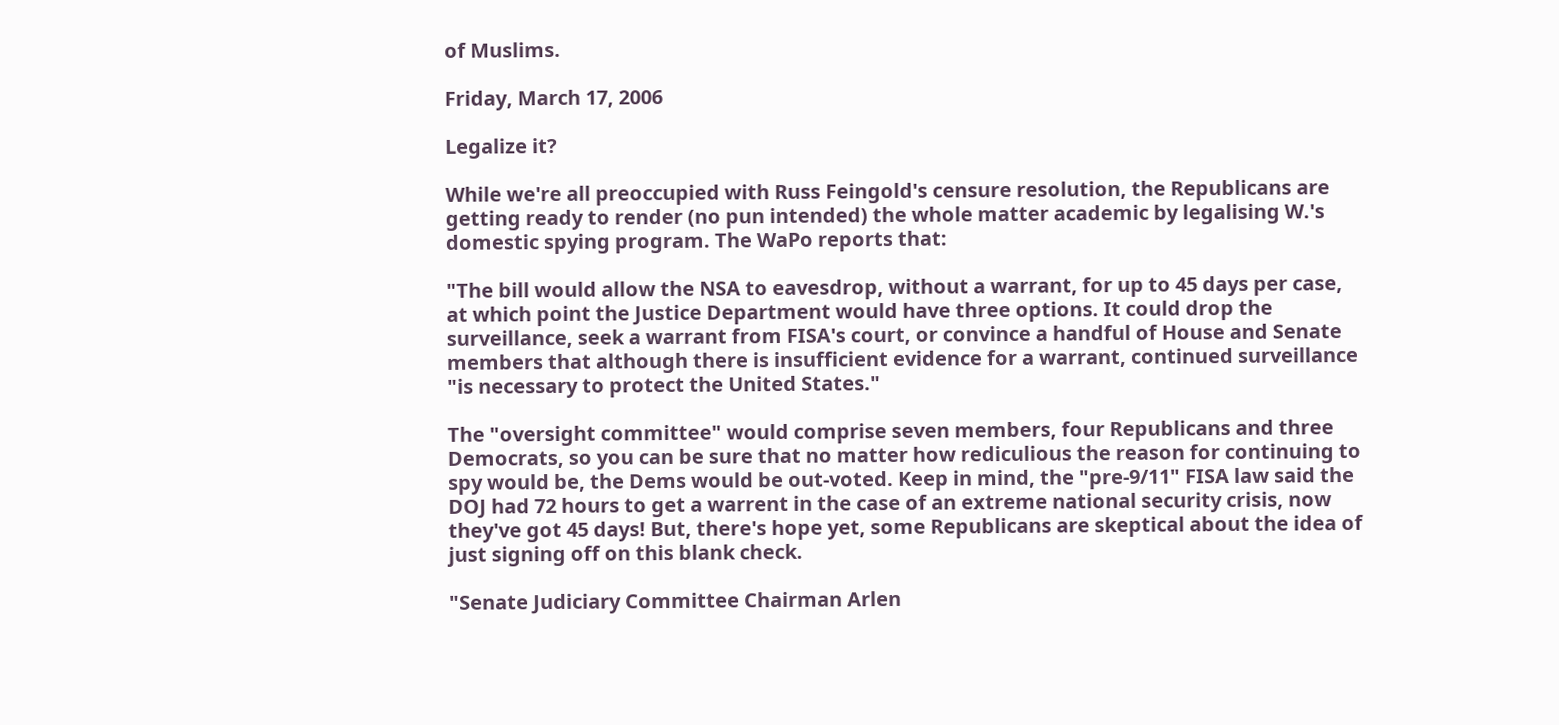of Muslims.

Friday, March 17, 2006

Legalize it?

While we're all preoccupied with Russ Feingold's censure resolution, the Republicans are getting ready to render (no pun intended) the whole matter academic by legalising W.'s domestic spying program. The WaPo reports that:

"The bill would allow the NSA to eavesdrop, without a warrant, for up to 45 days per case, at which point the Justice Department would have three options. It could drop the surveillance, seek a warrant from FISA's court, or convince a handful of House and Senate members that although there is insufficient evidence for a warrant, continued surveillance "is necessary to protect the United States."

The "oversight committee" would comprise seven members, four Republicans and three Democrats, so you can be sure that no matter how rediculious the reason for continuing to spy would be, the Dems would be out-voted. Keep in mind, the "pre-9/11" FISA law said the DOJ had 72 hours to get a warrent in the case of an extreme national security crisis, now they've got 45 days! But, there's hope yet, some Republicans are skeptical about the idea of just signing off on this blank check.

"Senate Judiciary Committee Chairman Arlen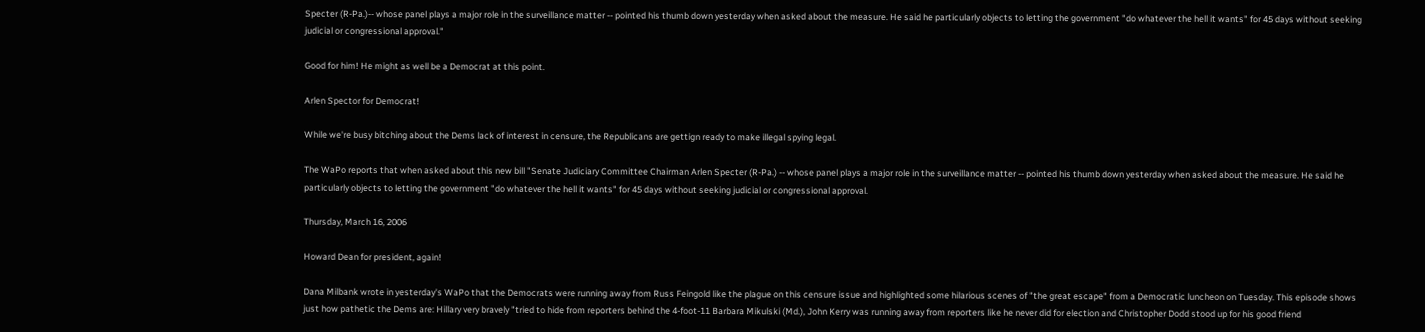Specter (R-Pa.)-- whose panel plays a major role in the surveillance matter -- pointed his thumb down yesterday when asked about the measure. He said he particularly objects to letting the government "do whatever the hell it wants" for 45 days without seeking judicial or congressional approval."

Good for him! He might as well be a Democrat at this point.

Arlen Spector for Democrat!

While we're busy bitching about the Dems lack of interest in censure, the Republicans are gettign ready to make illegal spying legal.

The WaPo reports that when asked about this new bill "Senate Judiciary Committee Chairman Arlen Specter (R-Pa.) -- whose panel plays a major role in the surveillance matter -- pointed his thumb down yesterday when asked about the measure. He said he particularly objects to letting the government "do whatever the hell it wants" for 45 days without seeking judicial or congressional approval.

Thursday, March 16, 2006

Howard Dean for president, again!

Dana Milbank wrote in yesterday's WaPo that the Democrats were running away from Russ Feingold like the plague on this censure issue and highlighted some hilarious scenes of "the great escape" from a Democratic luncheon on Tuesday. This episode shows just how pathetic the Dems are: Hillary very bravely "tried to hide from reporters behind the 4-foot-11 Barbara Mikulski (Md.), John Kerry was running away from reporters like he never did for election and Christopher Dodd stood up for his good friend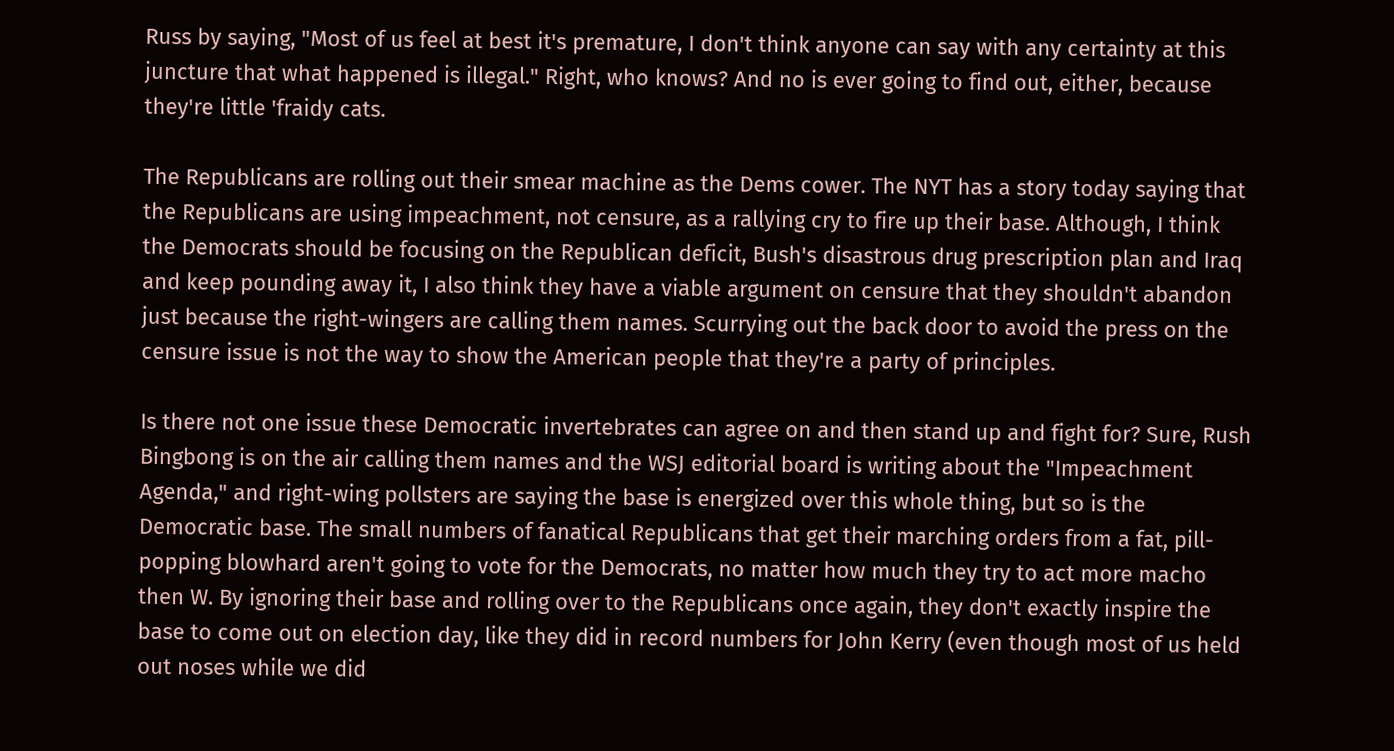Russ by saying, "Most of us feel at best it's premature, I don't think anyone can say with any certainty at this juncture that what happened is illegal." Right, who knows? And no is ever going to find out, either, because they're little 'fraidy cats.

The Republicans are rolling out their smear machine as the Dems cower. The NYT has a story today saying that the Republicans are using impeachment, not censure, as a rallying cry to fire up their base. Although, I think the Democrats should be focusing on the Republican deficit, Bush's disastrous drug prescription plan and Iraq and keep pounding away it, I also think they have a viable argument on censure that they shouldn't abandon just because the right-wingers are calling them names. Scurrying out the back door to avoid the press on the censure issue is not the way to show the American people that they're a party of principles.

Is there not one issue these Democratic invertebrates can agree on and then stand up and fight for? Sure, Rush Bingbong is on the air calling them names and the WSJ editorial board is writing about the "Impeachment Agenda," and right-wing pollsters are saying the base is energized over this whole thing, but so is the Democratic base. The small numbers of fanatical Republicans that get their marching orders from a fat, pill-popping blowhard aren't going to vote for the Democrats, no matter how much they try to act more macho then W. By ignoring their base and rolling over to the Republicans once again, they don't exactly inspire the base to come out on election day, like they did in record numbers for John Kerry (even though most of us held out noses while we did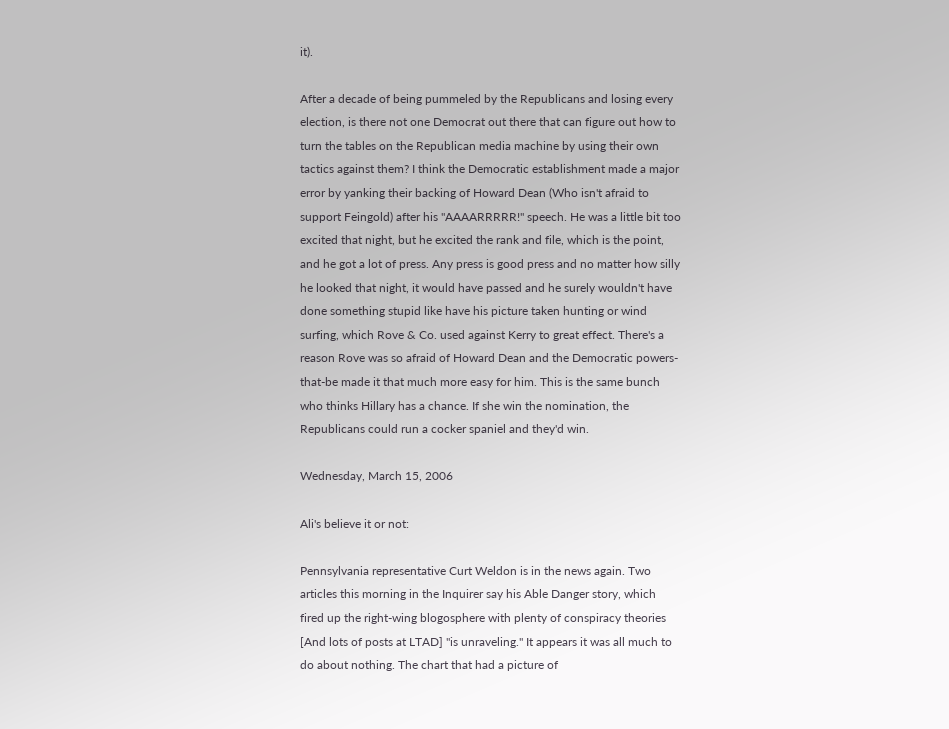it).

After a decade of being pummeled by the Republicans and losing every election, is there not one Democrat out there that can figure out how to turn the tables on the Republican media machine by using their own tactics against them? I think the Democratic establishment made a major error by yanking their backing of Howard Dean (Who isn't afraid to support Feingold) after his "AAAARRRRR!" speech. He was a little bit too excited that night, but he excited the rank and file, which is the point, and he got a lot of press. Any press is good press and no matter how silly he looked that night, it would have passed and he surely wouldn't have done something stupid like have his picture taken hunting or wind surfing, which Rove & Co. used against Kerry to great effect. There's a reason Rove was so afraid of Howard Dean and the Democratic powers-that-be made it that much more easy for him. This is the same bunch who thinks Hillary has a chance. If she win the nomination, the Republicans could run a cocker spaniel and they'd win.

Wednesday, March 15, 2006

Ali's believe it or not:

Pennsylvania representative Curt Weldon is in the news again. Two articles this morning in the Inquirer say his Able Danger story, which fired up the right-wing blogosphere with plenty of conspiracy theories [And lots of posts at LTAD] "is unraveling." It appears it was all much to do about nothing. The chart that had a picture of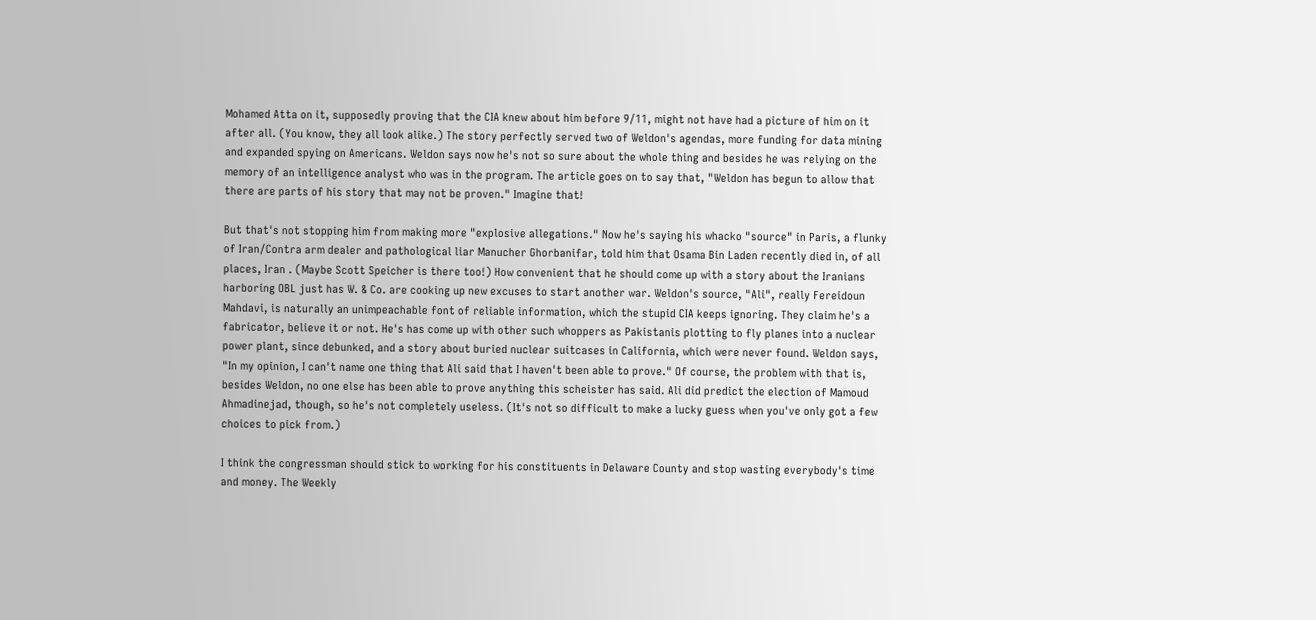Mohamed Atta on it, supposedly proving that the CIA knew about him before 9/11, might not have had a picture of him on it after all. (You know, they all look alike.) The story perfectly served two of Weldon's agendas, more funding for data mining and expanded spying on Americans. Weldon says now he's not so sure about the whole thing and besides he was relying on the memory of an intelligence analyst who was in the program. The article goes on to say that, "Weldon has begun to allow that there are parts of his story that may not be proven." Imagine that!

But that's not stopping him from making more "explosive allegations." Now he's saying his whacko "source" in Paris, a flunky of Iran/Contra arm dealer and pathological liar Manucher Ghorbanifar, told him that Osama Bin Laden recently died in, of all places, Iran . (Maybe Scott Speicher is there too!) How convenient that he should come up with a story about the Iranians harboring OBL just has W. & Co. are cooking up new excuses to start another war. Weldon's source, "Ali", really Fereidoun Mahdavi, is naturally an unimpeachable font of reliable information, which the stupid CIA keeps ignoring. They claim he's a fabricator, believe it or not. He's has come up with other such whoppers as Pakistanis plotting to fly planes into a nuclear power plant, since debunked, and a story about buried nuclear suitcases in California, which were never found. Weldon says, "In my opinion, I can't name one thing that Ali said that I haven't been able to prove." Of course, the problem with that is, besides Weldon, no one else has been able to prove anything this scheister has said. Ali did predict the election of Mamoud Ahmadinejad, though, so he's not completely useless. (It's not so difficult to make a lucky guess when you've only got a few choices to pick from.)

I think the congressman should stick to working for his constituents in Delaware County and stop wasting everybody's time and money. The Weekly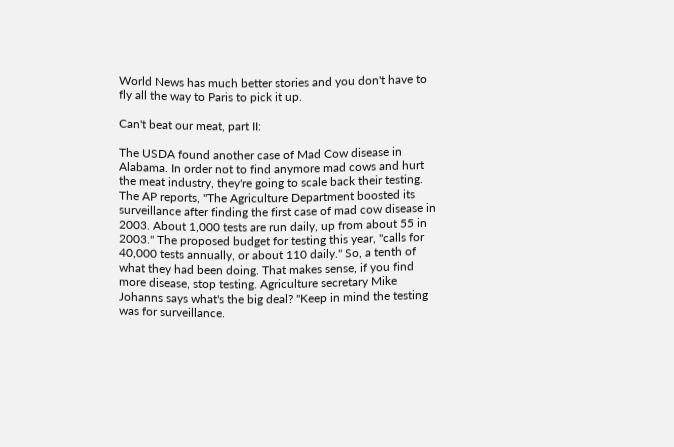World News has much better stories and you don't have to fly all the way to Paris to pick it up.

Can't beat our meat, part II:

The USDA found another case of Mad Cow disease in Alabama. In order not to find anymore mad cows and hurt the meat industry, they're going to scale back their testing. The AP reports, "The Agriculture Department boosted its surveillance after finding the first case of mad cow disease in 2003. About 1,000 tests are run daily, up from about 55 in 2003." The proposed budget for testing this year, "calls for 40,000 tests annually, or about 110 daily." So, a tenth of what they had been doing. That makes sense, if you find more disease, stop testing. Agriculture secretary Mike Johanns says what's the big deal? "Keep in mind the testing was for surveillance.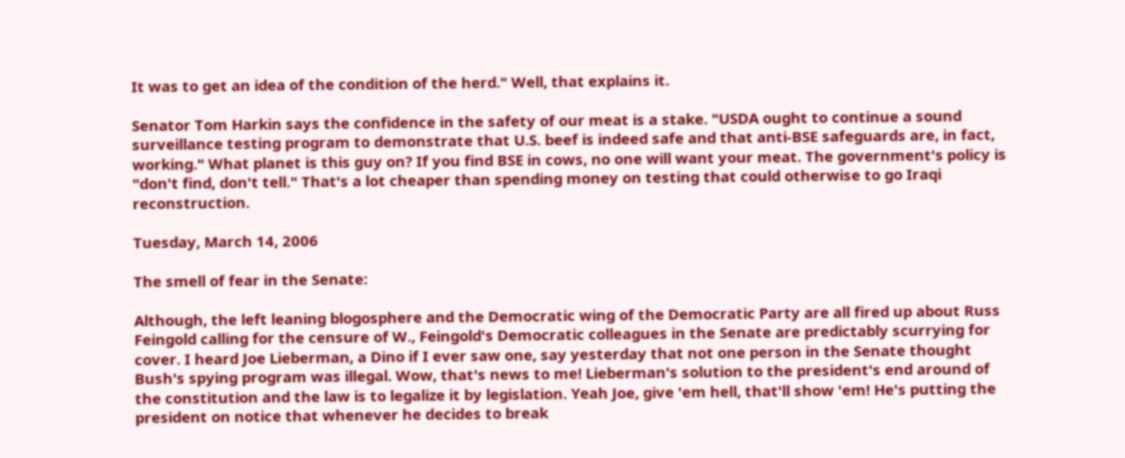It was to get an idea of the condition of the herd." Well, that explains it.

Senator Tom Harkin says the confidence in the safety of our meat is a stake. "USDA ought to continue a sound surveillance testing program to demonstrate that U.S. beef is indeed safe and that anti-BSE safeguards are, in fact, working." What planet is this guy on? If you find BSE in cows, no one will want your meat. The government's policy is "don't find, don't tell." That's a lot cheaper than spending money on testing that could otherwise to go Iraqi reconstruction.

Tuesday, March 14, 2006

The smell of fear in the Senate:

Although, the left leaning blogosphere and the Democratic wing of the Democratic Party are all fired up about Russ Feingold calling for the censure of W., Feingold's Democratic colleagues in the Senate are predictably scurrying for cover. I heard Joe Lieberman, a Dino if I ever saw one, say yesterday that not one person in the Senate thought Bush's spying program was illegal. Wow, that's news to me! Lieberman's solution to the president's end around of the constitution and the law is to legalize it by legislation. Yeah Joe, give 'em hell, that'll show 'em! He's putting the president on notice that whenever he decides to break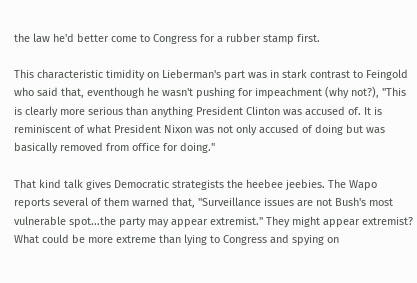the law he'd better come to Congress for a rubber stamp first.

This characteristic timidity on Lieberman's part was in stark contrast to Feingold who said that, eventhough he wasn't pushing for impeachment (why not?), "This is clearly more serious than anything President Clinton was accused of. It is reminiscent of what President Nixon was not only accused of doing but was basically removed from office for doing."

That kind talk gives Democratic strategists the heebee jeebies. The Wapo reports several of them warned that, "Surveillance issues are not Bush's most vulnerable spot...the party may appear extremist." They might appear extremist? What could be more extreme than lying to Congress and spying on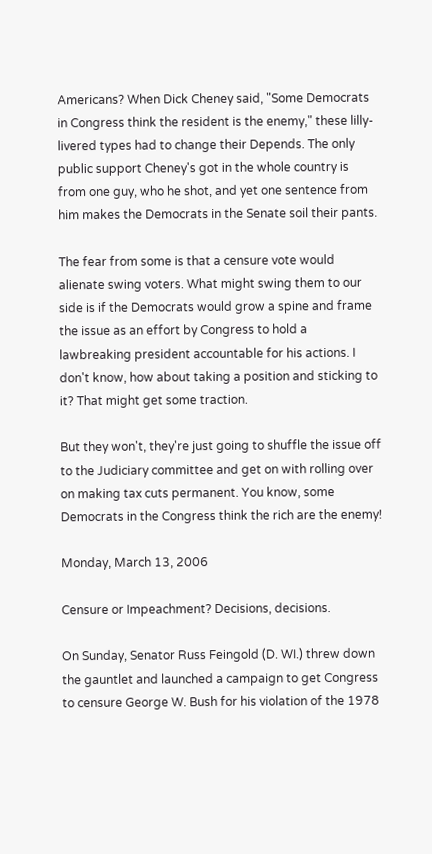Americans? When Dick Cheney said, "Some Democrats in Congress think the resident is the enemy," these lilly-livered types had to change their Depends. The only public support Cheney's got in the whole country is from one guy, who he shot, and yet one sentence from him makes the Democrats in the Senate soil their pants.

The fear from some is that a censure vote would alienate swing voters. What might swing them to our side is if the Democrats would grow a spine and frame the issue as an effort by Congress to hold a lawbreaking president accountable for his actions. I don't know, how about taking a position and sticking to it? That might get some traction.

But they won't, they're just going to shuffle the issue off to the Judiciary committee and get on with rolling over on making tax cuts permanent. You know, some Democrats in the Congress think the rich are the enemy!

Monday, March 13, 2006

Censure or Impeachment? Decisions, decisions.

On Sunday, Senator Russ Feingold (D. WI.) threw down the gauntlet and launched a campaign to get Congress to censure George W. Bush for his violation of the 1978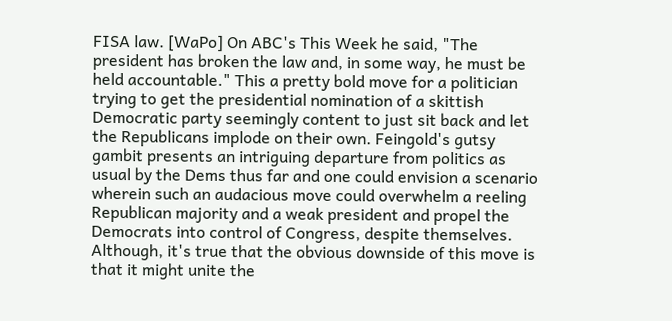FISA law. [WaPo] On ABC's This Week he said, "The president has broken the law and, in some way, he must be held accountable." This a pretty bold move for a politician trying to get the presidential nomination of a skittish Democratic party seemingly content to just sit back and let the Republicans implode on their own. Feingold's gutsy gambit presents an intriguing departure from politics as usual by the Dems thus far and one could envision a scenario wherein such an audacious move could overwhelm a reeling Republican majority and a weak president and propel the Democrats into control of Congress, despite themselves. Although, it's true that the obvious downside of this move is that it might unite the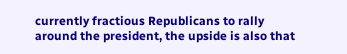currently fractious Republicans to rally around the president, the upside is also that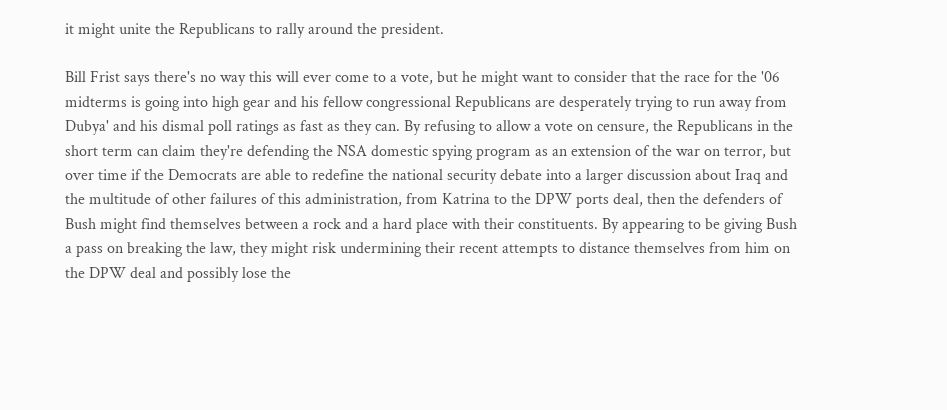it might unite the Republicans to rally around the president.

Bill Frist says there's no way this will ever come to a vote, but he might want to consider that the race for the '06 midterms is going into high gear and his fellow congressional Republicans are desperately trying to run away from Dubya' and his dismal poll ratings as fast as they can. By refusing to allow a vote on censure, the Republicans in the short term can claim they're defending the NSA domestic spying program as an extension of the war on terror, but over time if the Democrats are able to redefine the national security debate into a larger discussion about Iraq and the multitude of other failures of this administration, from Katrina to the DPW ports deal, then the defenders of Bush might find themselves between a rock and a hard place with their constituents. By appearing to be giving Bush a pass on breaking the law, they might risk undermining their recent attempts to distance themselves from him on the DPW deal and possibly lose the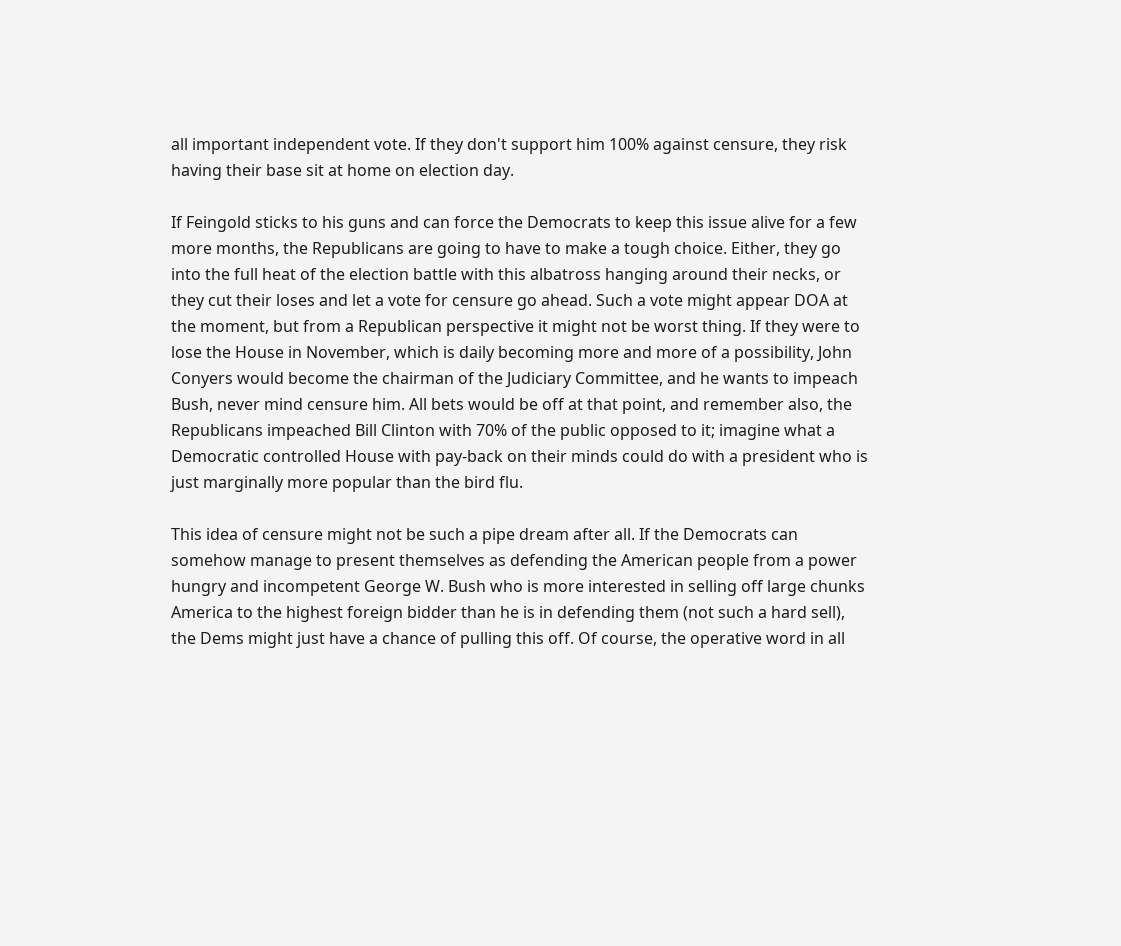all important independent vote. If they don't support him 100% against censure, they risk having their base sit at home on election day.

If Feingold sticks to his guns and can force the Democrats to keep this issue alive for a few more months, the Republicans are going to have to make a tough choice. Either, they go into the full heat of the election battle with this albatross hanging around their necks, or they cut their loses and let a vote for censure go ahead. Such a vote might appear DOA at the moment, but from a Republican perspective it might not be worst thing. If they were to lose the House in November, which is daily becoming more and more of a possibility, John Conyers would become the chairman of the Judiciary Committee, and he wants to impeach Bush, never mind censure him. All bets would be off at that point, and remember also, the Republicans impeached Bill Clinton with 70% of the public opposed to it; imagine what a Democratic controlled House with pay-back on their minds could do with a president who is just marginally more popular than the bird flu.

This idea of censure might not be such a pipe dream after all. If the Democrats can somehow manage to present themselves as defending the American people from a power hungry and incompetent George W. Bush who is more interested in selling off large chunks America to the highest foreign bidder than he is in defending them (not such a hard sell), the Dems might just have a chance of pulling this off. Of course, the operative word in all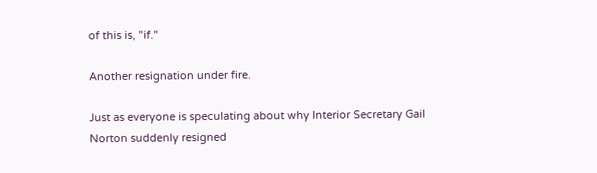of this is, "if."

Another resignation under fire.

Just as everyone is speculating about why Interior Secretary Gail Norton suddenly resigned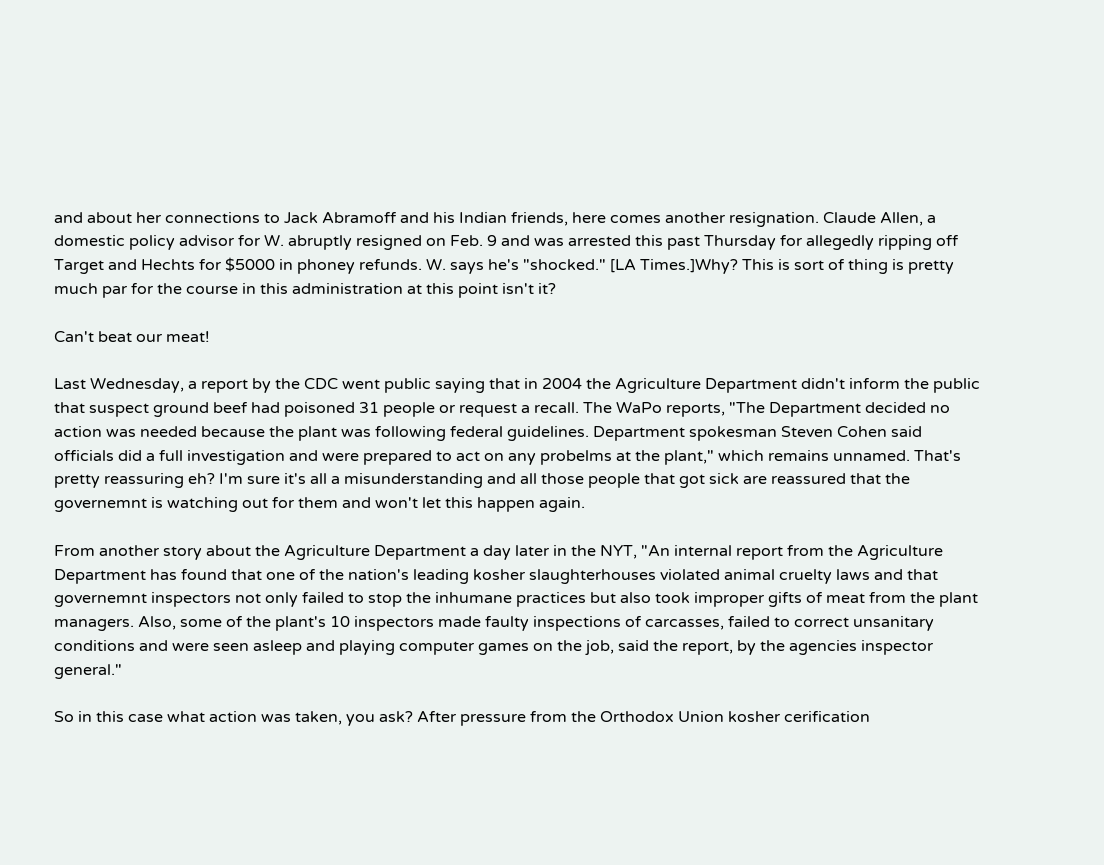and about her connections to Jack Abramoff and his Indian friends, here comes another resignation. Claude Allen, a domestic policy advisor for W. abruptly resigned on Feb. 9 and was arrested this past Thursday for allegedly ripping off Target and Hechts for $5000 in phoney refunds. W. says he's "shocked." [LA Times.]Why? This is sort of thing is pretty much par for the course in this administration at this point isn't it?

Can't beat our meat!

Last Wednesday, a report by the CDC went public saying that in 2004 the Agriculture Department didn't inform the public that suspect ground beef had poisoned 31 people or request a recall. The WaPo reports, "The Department decided no action was needed because the plant was following federal guidelines. Department spokesman Steven Cohen said officials did a full investigation and were prepared to act on any probelms at the plant," which remains unnamed. That's pretty reassuring eh? I'm sure it's all a misunderstanding and all those people that got sick are reassured that the governemnt is watching out for them and won't let this happen again.

From another story about the Agriculture Department a day later in the NYT, "An internal report from the Agriculture Department has found that one of the nation's leading kosher slaughterhouses violated animal cruelty laws and that governemnt inspectors not only failed to stop the inhumane practices but also took improper gifts of meat from the plant managers. Also, some of the plant's 10 inspectors made faulty inspections of carcasses, failed to correct unsanitary conditions and were seen asleep and playing computer games on the job, said the report, by the agencies inspector general."

So in this case what action was taken, you ask? After pressure from the Orthodox Union kosher cerification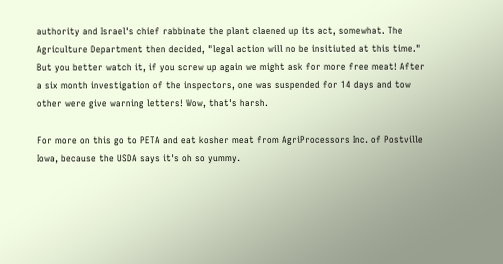authority and Israel's chief rabbinate the plant claened up its act, somewhat. The Agriculture Department then decided, "legal action will no be insitiuted at this time." But you better watch it, if you screw up again we might ask for more free meat! After a six month investigation of the inspectors, one was suspended for 14 days and tow other were give warning letters! Wow, that's harsh.

For more on this go to PETA and eat kosher meat from AgriProcessors Inc. of Postville Iowa, because the USDA says it's oh so yummy.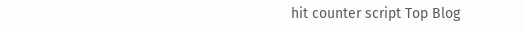hit counter script Top Blog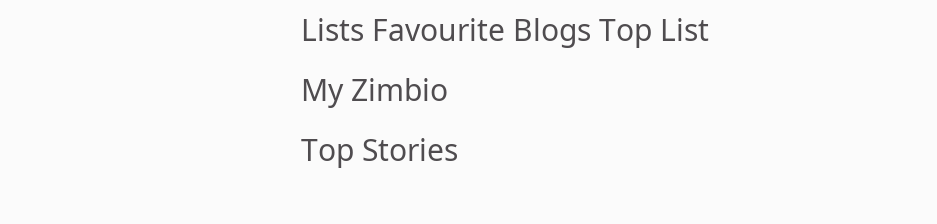Lists Favourite Blogs Top List
My Zimbio
Top Stories